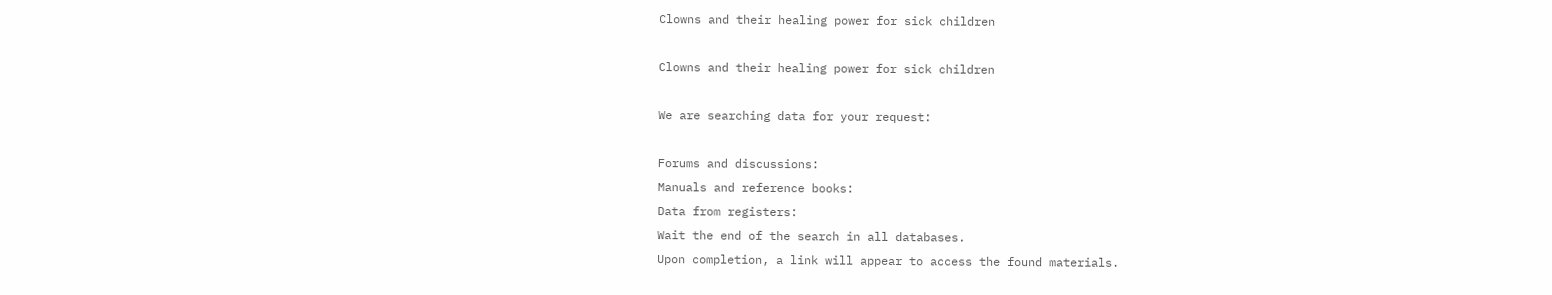Clowns and their healing power for sick children

Clowns and their healing power for sick children

We are searching data for your request:

Forums and discussions:
Manuals and reference books:
Data from registers:
Wait the end of the search in all databases.
Upon completion, a link will appear to access the found materials.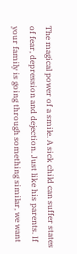The magical power of a smile. A sick child can suffer states of fear, depression and dejection. Just like his parents. If your family is going through something similar, we want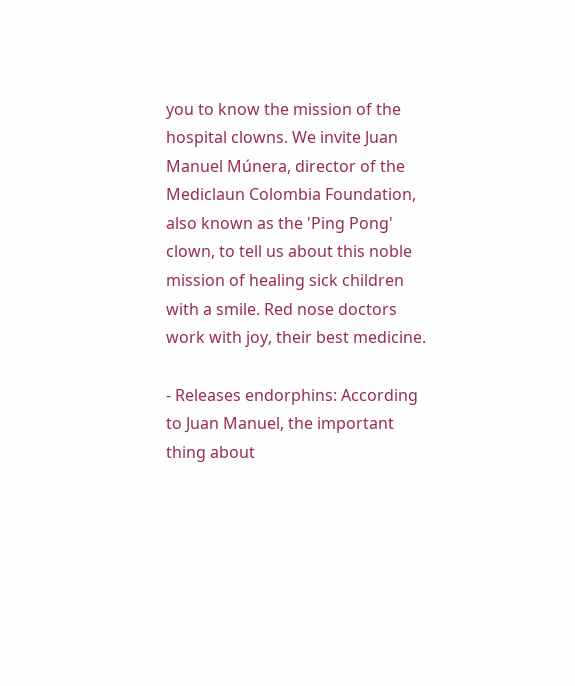you to know the mission of the hospital clowns. We invite Juan Manuel Múnera, director of the Mediclaun Colombia Foundation, also known as the 'Ping Pong' clown, to tell us about this noble mission of healing sick children with a smile. Red nose doctors work with joy, their best medicine.

- Releases endorphins: According to Juan Manuel, the important thing about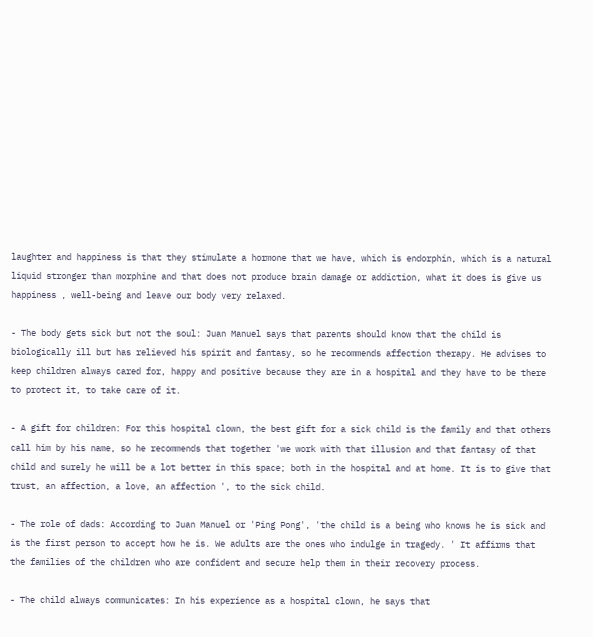laughter and happiness is that they stimulate a hormone that we have, which is endorphin, which is a natural liquid stronger than morphine and that does not produce brain damage or addiction, what it does is give us happiness , well-being and leave our body very relaxed.

- The body gets sick but not the soul: Juan Manuel says that parents should know that the child is biologically ill but has relieved his spirit and fantasy, so he recommends affection therapy. He advises to keep children always cared for, happy and positive because they are in a hospital and they have to be there to protect it, to take care of it.

- A gift for children: For this hospital clown, the best gift for a sick child is the family and that others call him by his name, so he recommends that together 'we work with that illusion and that fantasy of that child and surely he will be a lot better in this space; both in the hospital and at home. It is to give that trust, an affection, a love, an affection ', to the sick child.

- The role of dads: According to Juan Manuel or 'Ping Pong', 'the child is a being who knows he is sick and is the first person to accept how he is. We adults are the ones who indulge in tragedy. ' It affirms that the families of the children who are confident and secure help them in their recovery process.

- The child always communicates: In his experience as a hospital clown, he says that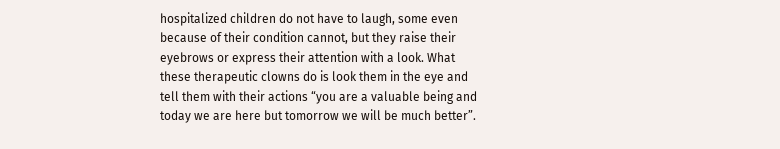hospitalized children do not have to laugh, some even because of their condition cannot, but they raise their eyebrows or express their attention with a look. What these therapeutic clowns do is look them in the eye and tell them with their actions “you are a valuable being and today we are here but tomorrow we will be much better”.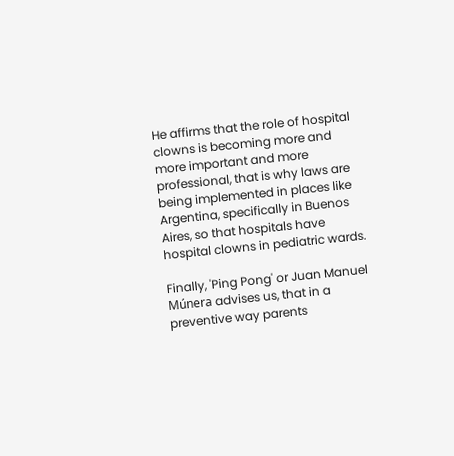He affirms that the role of hospital clowns is becoming more and more important and more professional, that is why laws are being implemented in places like Argentina, specifically in Buenos Aires, so that hospitals have hospital clowns in pediatric wards.

Finally, 'Ping Pong' or Juan Manuel Múnera advises us, that in a preventive way parents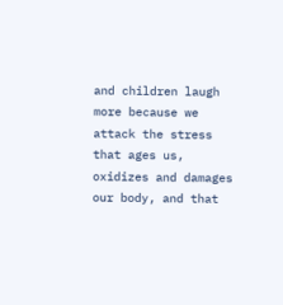and children laugh more because we attack the stress that ages us, oxidizes and damages our body, and that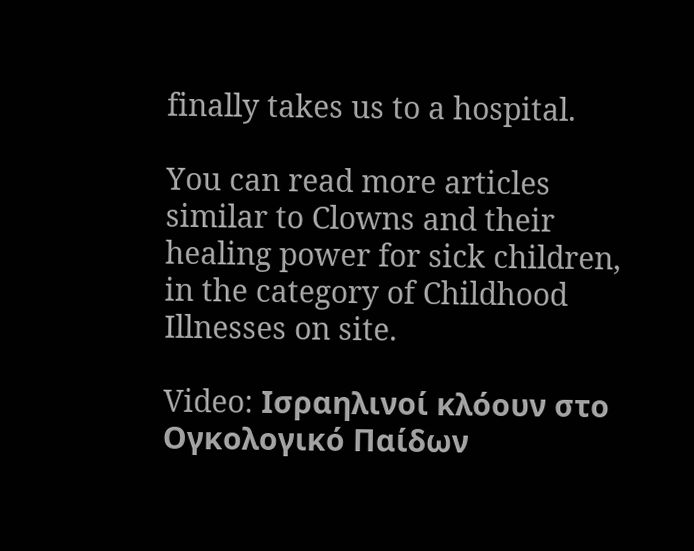finally takes us to a hospital.

You can read more articles similar to Clowns and their healing power for sick children, in the category of Childhood Illnesses on site.

Video: Ισραηλινοί κλόουν στο Ογκολογικό Παίδων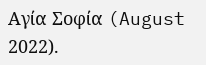Αγία Σοφία (August 2022).